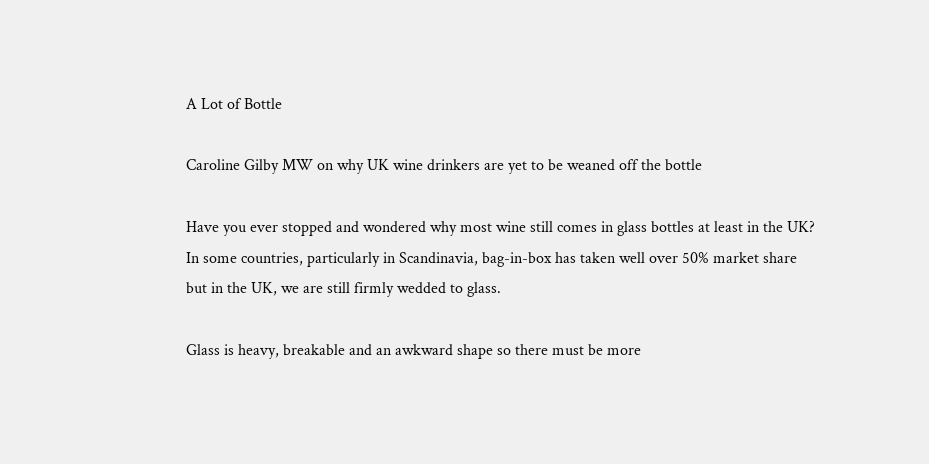A Lot of Bottle

Caroline Gilby MW on why UK wine drinkers are yet to be weaned off the bottle

Have you ever stopped and wondered why most wine still comes in glass bottles at least in the UK? In some countries, particularly in Scandinavia, bag-in-box has taken well over 50% market share but in the UK, we are still firmly wedded to glass.

Glass is heavy, breakable and an awkward shape so there must be more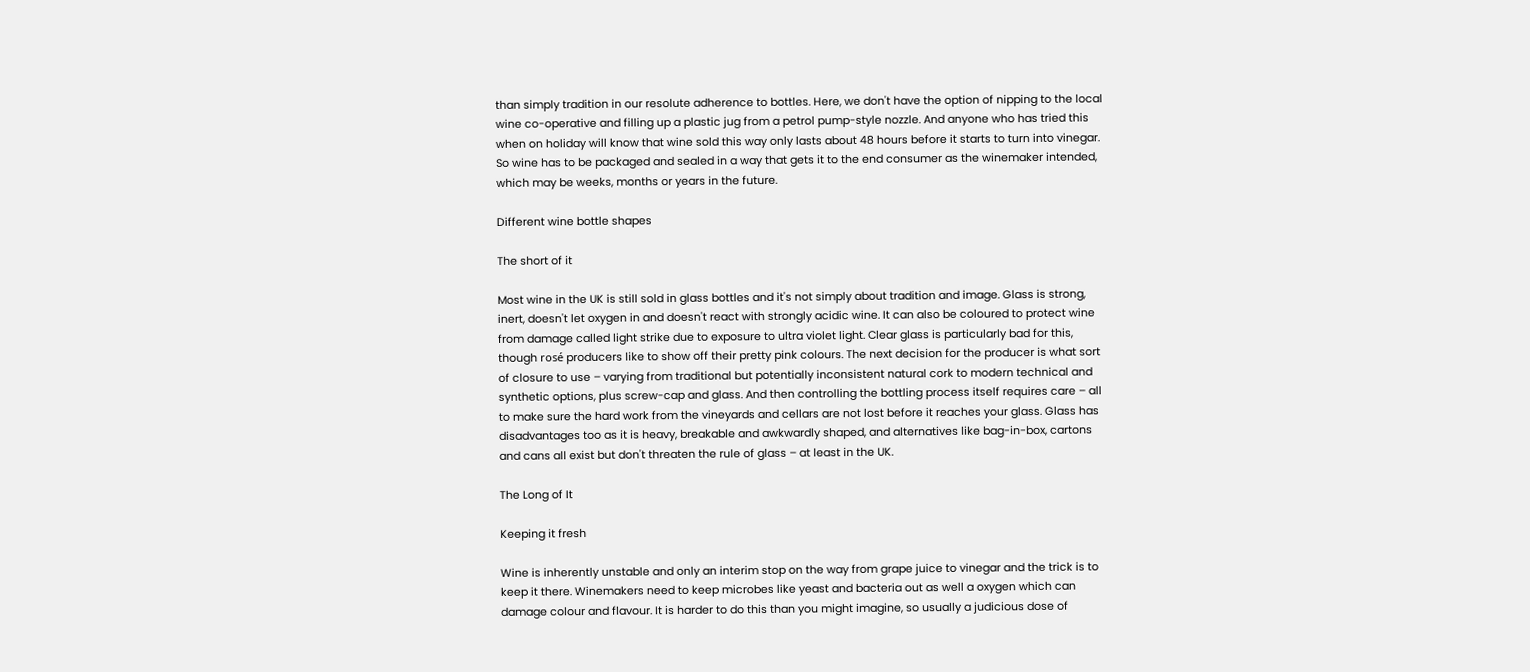than simply tradition in our resolute adherence to bottles. Here, we don't have the option of nipping to the local wine co-operative and filling up a plastic jug from a petrol pump-style nozzle. And anyone who has tried this when on holiday will know that wine sold this way only lasts about 48 hours before it starts to turn into vinegar. So wine has to be packaged and sealed in a way that gets it to the end consumer as the winemaker intended, which may be weeks, months or years in the future.

Different wine bottle shapes

The short of it

Most wine in the UK is still sold in glass bottles and it's not simply about tradition and image. Glass is strong, inert, doesn't let oxygen in and doesn't react with strongly acidic wine. It can also be coloured to protect wine from damage called light strike due to exposure to ultra violet light. Clear glass is particularly bad for this, though rosé producers like to show off their pretty pink colours. The next decision for the producer is what sort of closure to use – varying from traditional but potentially inconsistent natural cork to modern technical and synthetic options, plus screw-cap and glass. And then controlling the bottling process itself requires care – all to make sure the hard work from the vineyards and cellars are not lost before it reaches your glass. Glass has disadvantages too as it is heavy, breakable and awkwardly shaped, and alternatives like bag-in-box, cartons and cans all exist but don't threaten the rule of glass – at least in the UK.

The Long of It

Keeping it fresh

Wine is inherently unstable and only an interim stop on the way from grape juice to vinegar and the trick is to keep it there. Winemakers need to keep microbes like yeast and bacteria out as well a oxygen which can damage colour and flavour. It is harder to do this than you might imagine, so usually a judicious dose of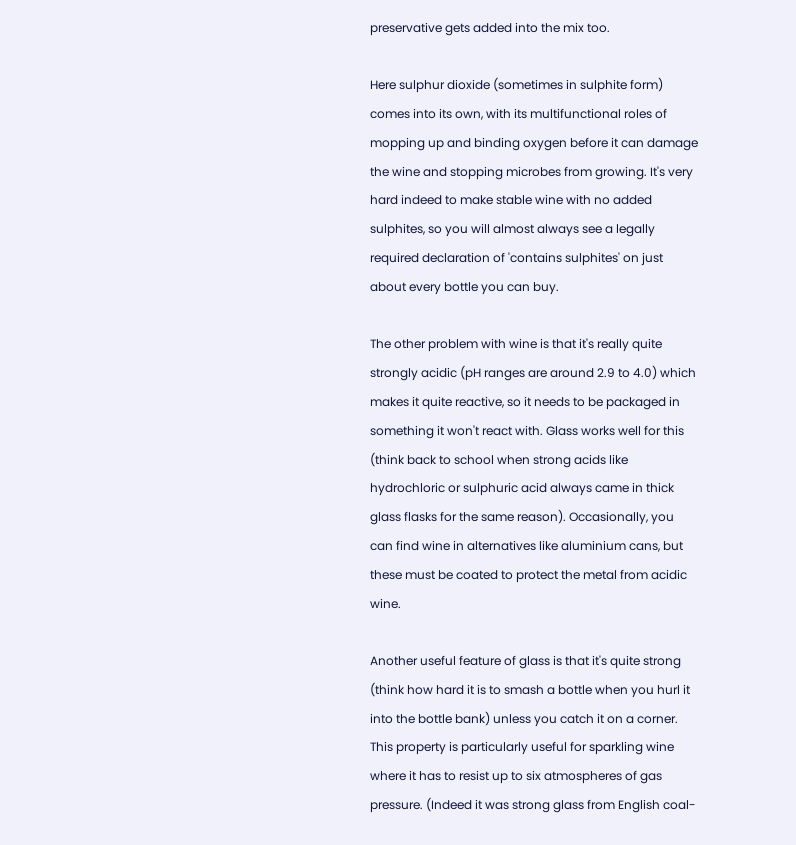preservative gets added into the mix too.

Here sulphur dioxide (sometimes in sulphite form) comes into its own, with its multifunctional roles of mopping up and binding oxygen before it can damage the wine and stopping microbes from growing. It's very hard indeed to make stable wine with no added sulphites, so you will almost always see a legally required declaration of 'contains sulphites' on just about every bottle you can buy.

The other problem with wine is that it's really quite strongly acidic (pH ranges are around 2.9 to 4.0) which makes it quite reactive, so it needs to be packaged in something it won't react with. Glass works well for this (think back to school when strong acids like hydrochloric or sulphuric acid always came in thick glass flasks for the same reason). Occasionally, you can find wine in alternatives like aluminium cans, but these must be coated to protect the metal from acidic wine.

Another useful feature of glass is that it's quite strong (think how hard it is to smash a bottle when you hurl it into the bottle bank) unless you catch it on a corner. This property is particularly useful for sparkling wine where it has to resist up to six atmospheres of gas pressure. (Indeed it was strong glass from English coal-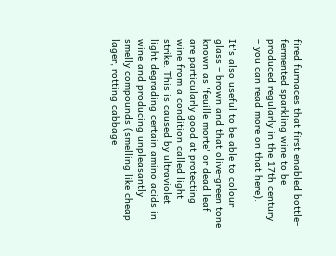fired furnaces that first enabled bottle-fermented sparkling wine to be produced regularly in the 17th century – you can read more on that here).

It's also useful to be able to colour glass – brown and that olive-green tone known as 'feuille morte' or dead leaf are particularly good at protecting wine from a condition called light strike. This is caused by ultraviolet light degrading certain amino acids in wine and producing unpleasantly smelly compounds (smelling like cheap lager, rotting cabbage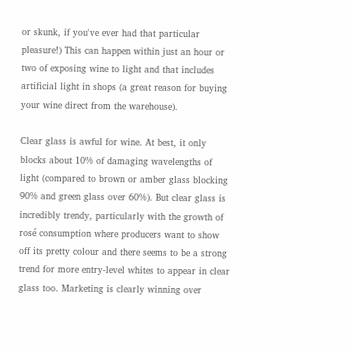or skunk, if you've ever had that particular pleasure!) This can happen within just an hour or two of exposing wine to light and that includes artificial light in shops (a great reason for buying your wine direct from the warehouse).

Clear glass is awful for wine. At best, it only blocks about 10% of damaging wavelengths of light (compared to brown or amber glass blocking 90% and green glass over 60%). But clear glass is incredibly trendy, particularly with the growth of rosé consumption where producers want to show off its pretty colour and there seems to be a strong trend for more entry-level whites to appear in clear glass too. Marketing is clearly winning over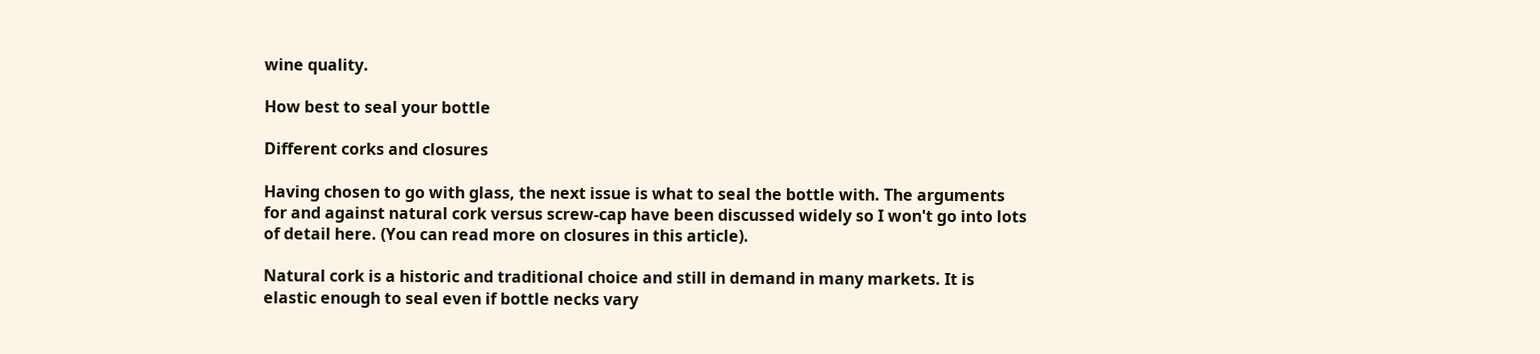wine quality.

How best to seal your bottle

Different corks and closures

Having chosen to go with glass, the next issue is what to seal the bottle with. The arguments for and against natural cork versus screw-cap have been discussed widely so I won't go into lots of detail here. (You can read more on closures in this article).

Natural cork is a historic and traditional choice and still in demand in many markets. It is elastic enough to seal even if bottle necks vary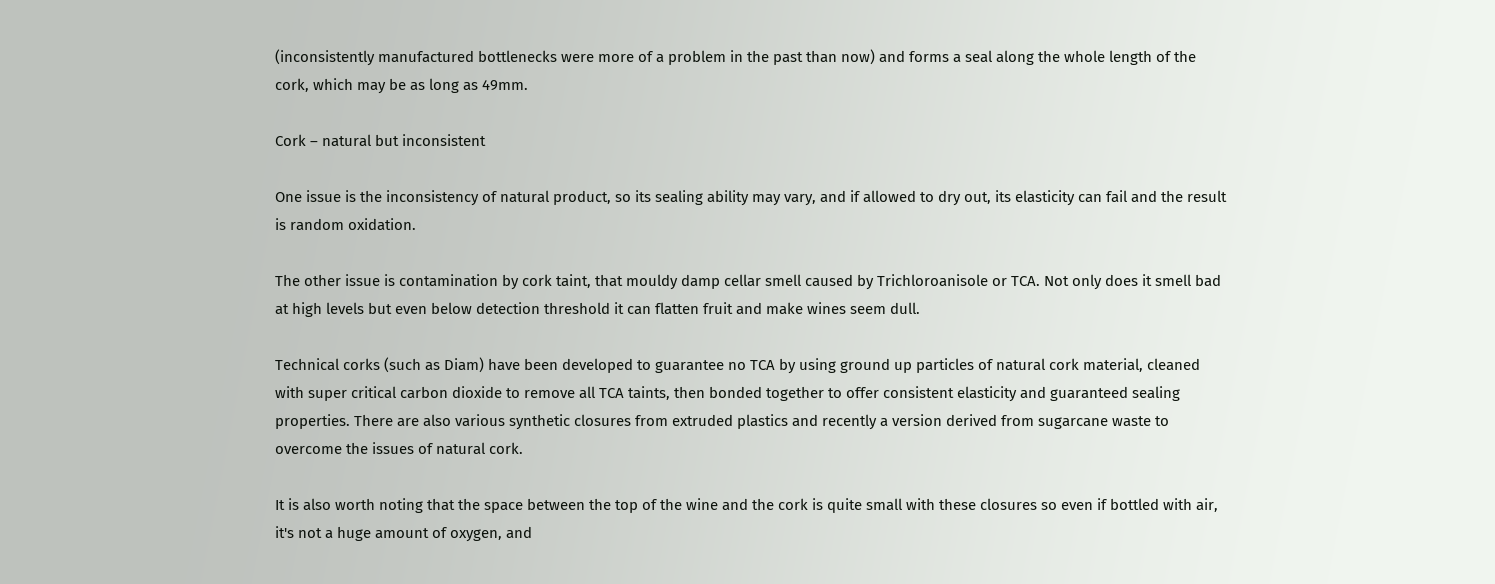(inconsistently manufactured bottlenecks were more of a problem in the past than now) and forms a seal along the whole length of the cork, which may be as long as 49mm.

Cork – natural but inconsistent

One issue is the inconsistency of natural product, so its sealing ability may vary, and if allowed to dry out, its elasticity can fail and the result is random oxidation.

The other issue is contamination by cork taint, that mouldy damp cellar smell caused by Trichloroanisole or TCA. Not only does it smell bad at high levels but even below detection threshold it can flatten fruit and make wines seem dull.

Technical corks (such as Diam) have been developed to guarantee no TCA by using ground up particles of natural cork material, cleaned with super critical carbon dioxide to remove all TCA taints, then bonded together to offer consistent elasticity and guaranteed sealing properties. There are also various synthetic closures from extruded plastics and recently a version derived from sugarcane waste to overcome the issues of natural cork.

It is also worth noting that the space between the top of the wine and the cork is quite small with these closures so even if bottled with air, it's not a huge amount of oxygen, and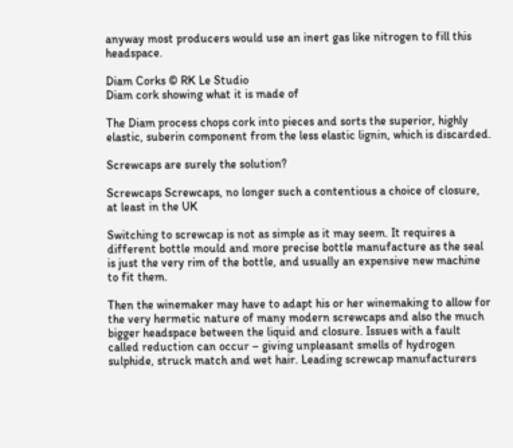anyway most producers would use an inert gas like nitrogen to fill this headspace.

Diam Corks © RK Le Studio
Diam cork showing what it is made of

The Diam process chops cork into pieces and sorts the superior, highly elastic, suberin component from the less elastic lignin, which is discarded.

Screwcaps are surely the solution?

Screwcaps Screwcaps, no longer such a contentious a choice of closure, at least in the UK

Switching to screwcap is not as simple as it may seem. It requires a different bottle mould and more precise bottle manufacture as the seal is just the very rim of the bottle, and usually an expensive new machine to fit them.

Then the winemaker may have to adapt his or her winemaking to allow for the very hermetic nature of many modern screwcaps and also the much bigger headspace between the liquid and closure. Issues with a fault called reduction can occur – giving unpleasant smells of hydrogen sulphide, struck match and wet hair. Leading screwcap manufacturers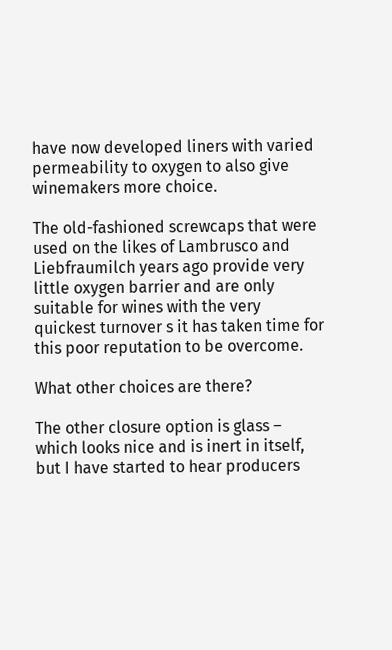have now developed liners with varied permeability to oxygen to also give winemakers more choice.

The old-fashioned screwcaps that were used on the likes of Lambrusco and Liebfraumilch years ago provide very little oxygen barrier and are only suitable for wines with the very quickest turnover s it has taken time for this poor reputation to be overcome.

What other choices are there?

The other closure option is glass – which looks nice and is inert in itself, but I have started to hear producers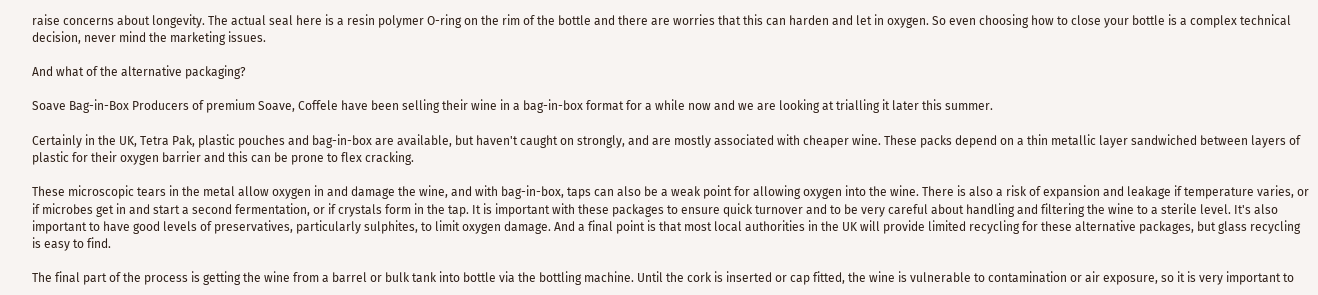raise concerns about longevity. The actual seal here is a resin polymer O-ring on the rim of the bottle and there are worries that this can harden and let in oxygen. So even choosing how to close your bottle is a complex technical decision, never mind the marketing issues.

And what of the alternative packaging?

Soave Bag-in-Box Producers of premium Soave, Coffele have been selling their wine in a bag-in-box format for a while now and we are looking at trialling it later this summer.

Certainly in the UK, Tetra Pak, plastic pouches and bag-in-box are available, but haven't caught on strongly, and are mostly associated with cheaper wine. These packs depend on a thin metallic layer sandwiched between layers of plastic for their oxygen barrier and this can be prone to flex cracking.

These microscopic tears in the metal allow oxygen in and damage the wine, and with bag-in-box, taps can also be a weak point for allowing oxygen into the wine. There is also a risk of expansion and leakage if temperature varies, or if microbes get in and start a second fermentation, or if crystals form in the tap. It is important with these packages to ensure quick turnover and to be very careful about handling and filtering the wine to a sterile level. It's also important to have good levels of preservatives, particularly sulphites, to limit oxygen damage. And a final point is that most local authorities in the UK will provide limited recycling for these alternative packages, but glass recycling is easy to find.

The final part of the process is getting the wine from a barrel or bulk tank into bottle via the bottling machine. Until the cork is inserted or cap fitted, the wine is vulnerable to contamination or air exposure, so it is very important to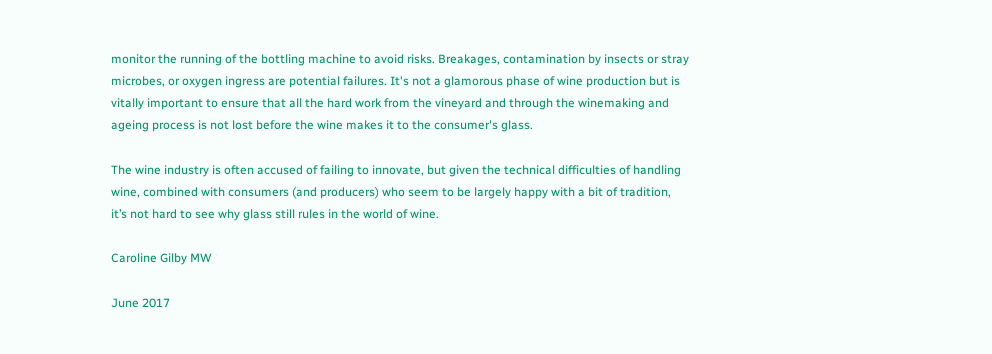monitor the running of the bottling machine to avoid risks. Breakages, contamination by insects or stray microbes, or oxygen ingress are potential failures. It's not a glamorous phase of wine production but is vitally important to ensure that all the hard work from the vineyard and through the winemaking and ageing process is not lost before the wine makes it to the consumer's glass.

The wine industry is often accused of failing to innovate, but given the technical difficulties of handling wine, combined with consumers (and producers) who seem to be largely happy with a bit of tradition, it’s not hard to see why glass still rules in the world of wine.

Caroline Gilby MW

June 2017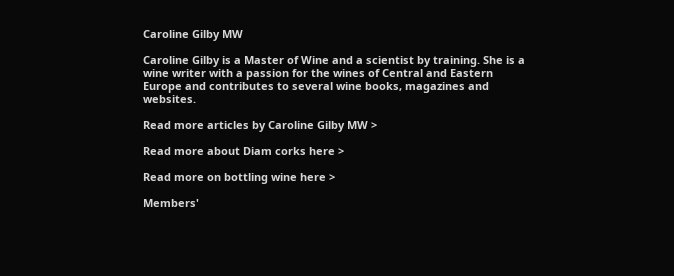Caroline Gilby MW

Caroline Gilby is a Master of Wine and a scientist by training. She is a wine writer with a passion for the wines of Central and Eastern Europe and contributes to several wine books, magazines and websites.

Read more articles by Caroline Gilby MW >

Read more about Diam corks here >

Read more on bottling wine here >

Members'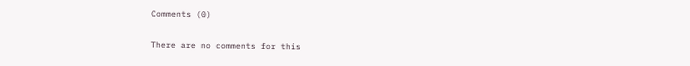Comments (0)

There are no comments for this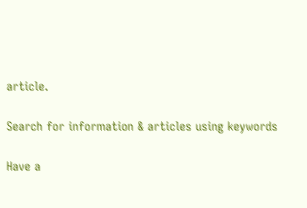article.

Search for information & articles using keywords

Have a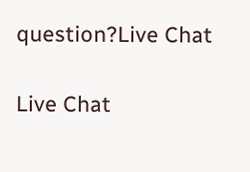question?Live Chat

Live Chat